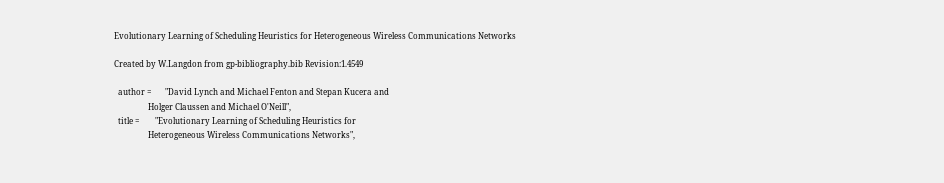Evolutionary Learning of Scheduling Heuristics for Heterogeneous Wireless Communications Networks

Created by W.Langdon from gp-bibliography.bib Revision:1.4549

  author =       "David Lynch and Michael Fenton and Stepan Kucera and
                 Holger Claussen and Michael O'Neill",
  title =        "Evolutionary Learning of Scheduling Heuristics for
                 Heterogeneous Wireless Communications Networks",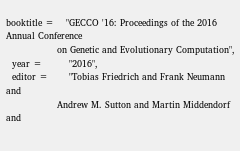booktitle =    "GECCO '16: Proceedings of the 2016 Annual Conference
                 on Genetic and Evolutionary Computation",
  year =         "2016",
  editor =       "Tobias Friedrich and Frank Neumann and
                 Andrew M. Sutton and Martin Middendorf and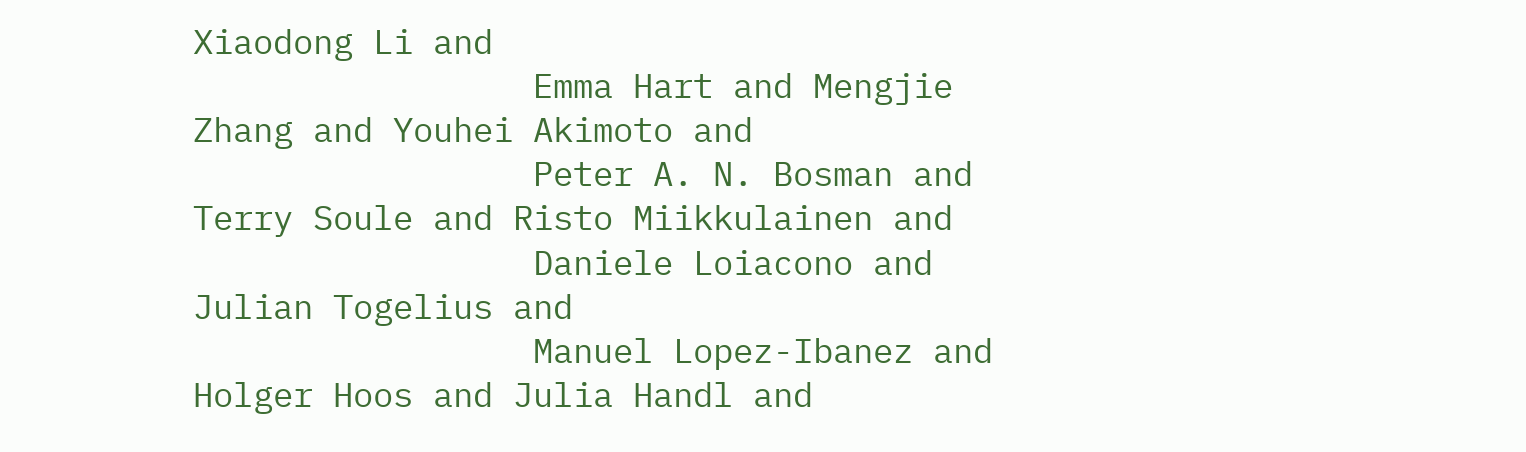Xiaodong Li and
                 Emma Hart and Mengjie Zhang and Youhei Akimoto and
                 Peter A. N. Bosman and Terry Soule and Risto Miikkulainen and
                 Daniele Loiacono and Julian Togelius and
                 Manuel Lopez-Ibanez and Holger Hoos and Julia Handl and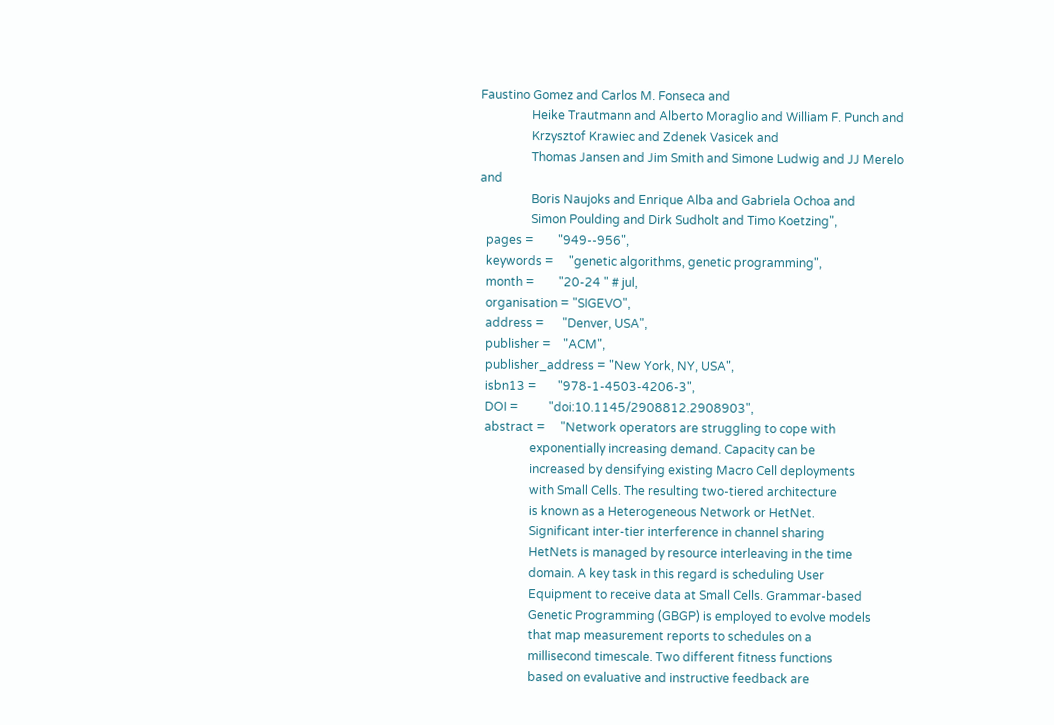Faustino Gomez and Carlos M. Fonseca and
                 Heike Trautmann and Alberto Moraglio and William F. Punch and
                 Krzysztof Krawiec and Zdenek Vasicek and
                 Thomas Jansen and Jim Smith and Simone Ludwig and JJ Merelo and
                 Boris Naujoks and Enrique Alba and Gabriela Ochoa and
                 Simon Poulding and Dirk Sudholt and Timo Koetzing",
  pages =        "949--956",
  keywords =     "genetic algorithms, genetic programming",
  month =        "20-24 " # jul,
  organisation = "SIGEVO",
  address =      "Denver, USA",
  publisher =    "ACM",
  publisher_address = "New York, NY, USA",
  isbn13 =       "978-1-4503-4206-3",
  DOI =          "doi:10.1145/2908812.2908903",
  abstract =     "Network operators are struggling to cope with
                 exponentially increasing demand. Capacity can be
                 increased by densifying existing Macro Cell deployments
                 with Small Cells. The resulting two-tiered architecture
                 is known as a Heterogeneous Network or HetNet.
                 Significant inter-tier interference in channel sharing
                 HetNets is managed by resource interleaving in the time
                 domain. A key task in this regard is scheduling User
                 Equipment to receive data at Small Cells. Grammar-based
                 Genetic Programming (GBGP) is employed to evolve models
                 that map measurement reports to schedules on a
                 millisecond timescale. Two different fitness functions
                 based on evaluative and instructive feedback are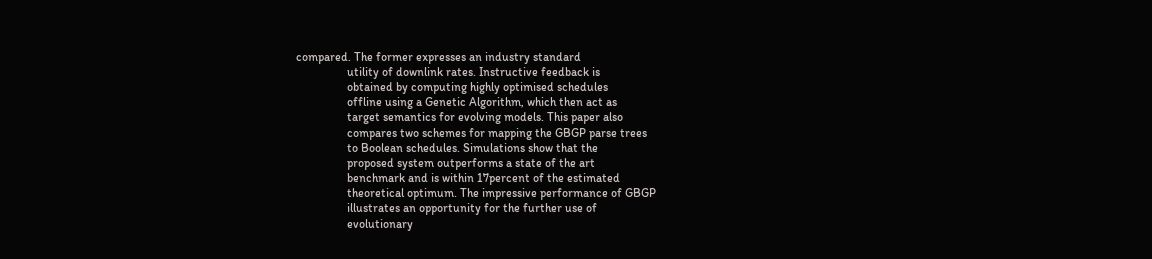compared. The former expresses an industry standard
                 utility of downlink rates. Instructive feedback is
                 obtained by computing highly optimised schedules
                 offline using a Genetic Algorithm, which then act as
                 target semantics for evolving models. This paper also
                 compares two schemes for mapping the GBGP parse trees
                 to Boolean schedules. Simulations show that the
                 proposed system outperforms a state of the art
                 benchmark and is within 17percent of the estimated
                 theoretical optimum. The impressive performance of GBGP
                 illustrates an opportunity for the further use of
                 evolutionary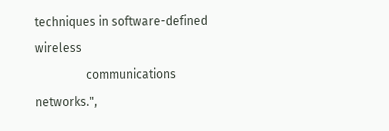techniques in software-defined wireless
                 communications networks.",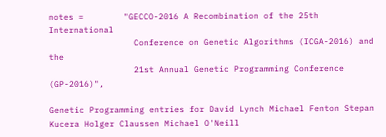notes =        "GECCO-2016 A Recombination of the 25th International
                 Conference on Genetic Algorithms (ICGA-2016) and the
                 21st Annual Genetic Programming Conference (GP-2016)",

Genetic Programming entries for David Lynch Michael Fenton Stepan Kucera Holger Claussen Michael O'Neill